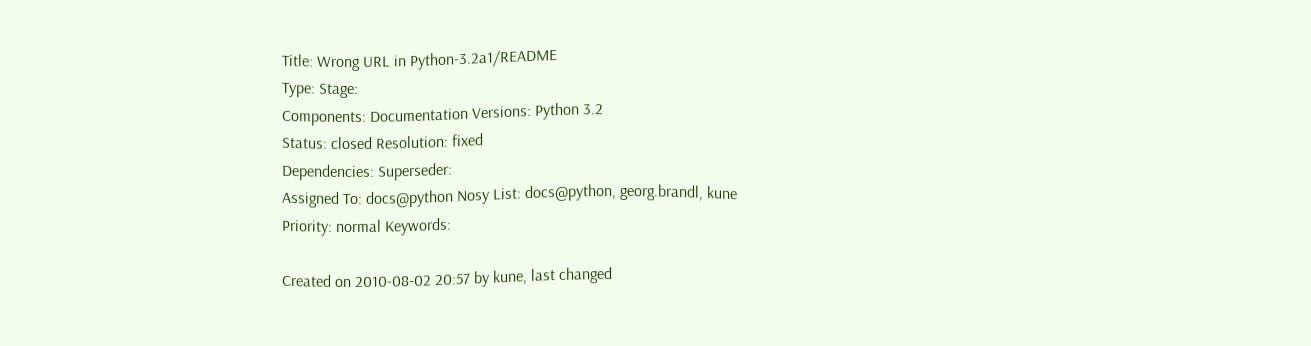Title: Wrong URL in Python-3.2a1/README
Type: Stage:
Components: Documentation Versions: Python 3.2
Status: closed Resolution: fixed
Dependencies: Superseder:
Assigned To: docs@python Nosy List: docs@python, georg.brandl, kune
Priority: normal Keywords:

Created on 2010-08-02 20:57 by kune, last changed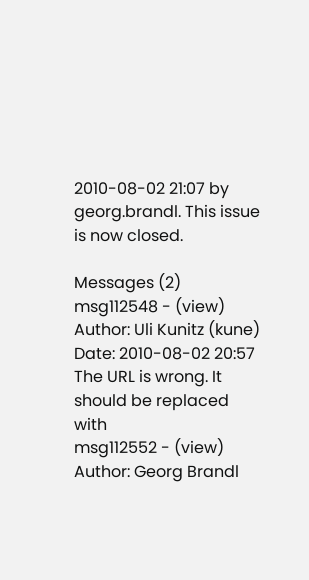2010-08-02 21:07 by georg.brandl. This issue is now closed.

Messages (2)
msg112548 - (view) Author: Uli Kunitz (kune) Date: 2010-08-02 20:57
The URL is wrong. It should be replaced with
msg112552 - (view) Author: Georg Brandl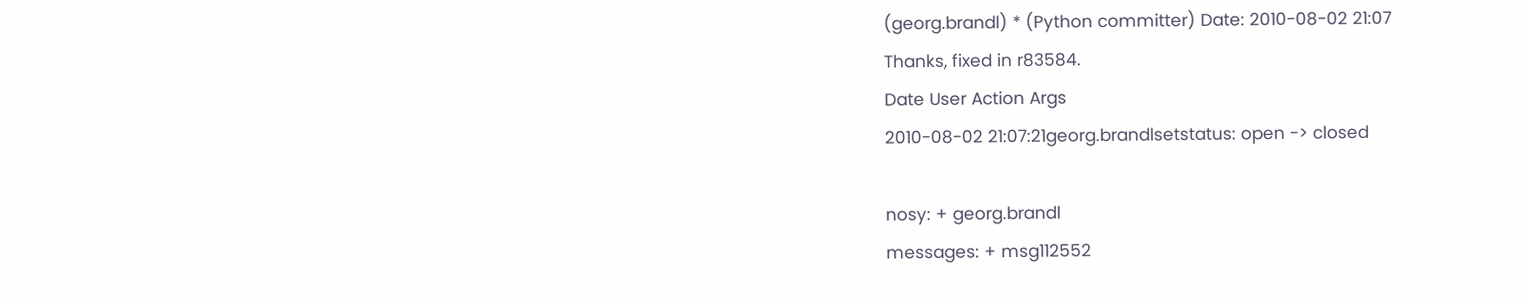(georg.brandl) * (Python committer) Date: 2010-08-02 21:07
Thanks, fixed in r83584.
Date User Action Args
2010-08-02 21:07:21georg.brandlsetstatus: open -> closed

nosy: + georg.brandl
messages: + msg112552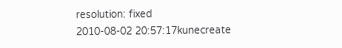resolution: fixed
2010-08-02 20:57:17kunecreate